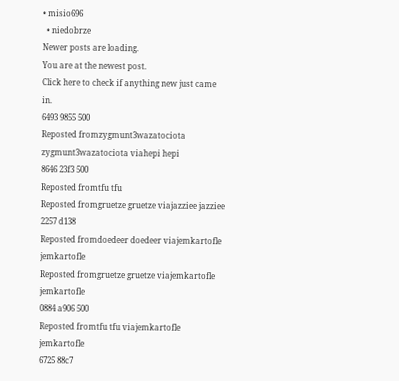• misio696
  • niedobrze
Newer posts are loading.
You are at the newest post.
Click here to check if anything new just came in.
6493 9855 500
Reposted fromzygmunt3wazatociota zygmunt3wazatociota viahepi hepi
8646 23f3 500
Reposted fromtfu tfu
Reposted fromgruetze gruetze viajazziee jazziee
2257 d138
Reposted fromdoedeer doedeer viajemkartofle jemkartofle
Reposted fromgruetze gruetze viajemkartofle jemkartofle
0884 a906 500
Reposted fromtfu tfu viajemkartofle jemkartofle
6725 88c7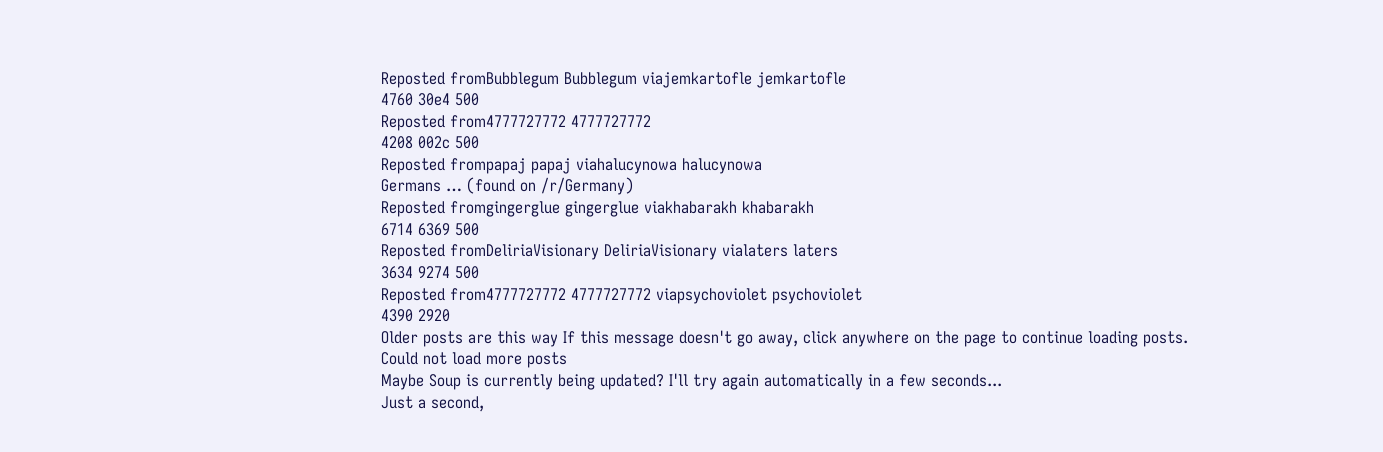Reposted fromBubblegum Bubblegum viajemkartofle jemkartofle
4760 30e4 500
Reposted from4777727772 4777727772
4208 002c 500
Reposted frompapaj papaj viahalucynowa halucynowa
Germans … (found on /r/Germany)
Reposted fromgingerglue gingerglue viakhabarakh khabarakh
6714 6369 500
Reposted fromDeliriaVisionary DeliriaVisionary vialaters laters
3634 9274 500
Reposted from4777727772 4777727772 viapsychoviolet psychoviolet
4390 2920
Older posts are this way If this message doesn't go away, click anywhere on the page to continue loading posts.
Could not load more posts
Maybe Soup is currently being updated? I'll try again automatically in a few seconds...
Just a second,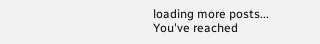loading more posts...
You've reached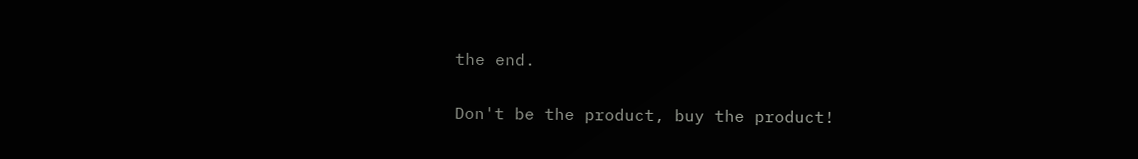the end.

Don't be the product, buy the product!